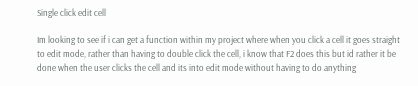Single click edit cell

Im looking to see if i can get a function within my project where when you click a cell it goes straight to edit mode, rather than having to double click the cell, i know that F2 does this but id rather it be done when the user clicks the cell and its into edit mode without having to do anything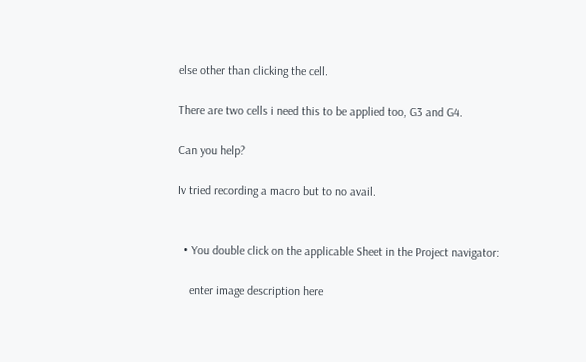else other than clicking the cell.

There are two cells i need this to be applied too, G3 and G4.

Can you help?

Iv tried recording a macro but to no avail.


  • You double click on the applicable Sheet in the Project navigator:

    enter image description here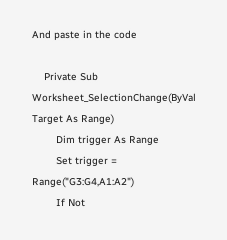And paste in the code

    Private Sub Worksheet_SelectionChange(ByVal Target As Range)
        Dim trigger As Range
        Set trigger = Range("G3:G4,A1:A2")
        If Not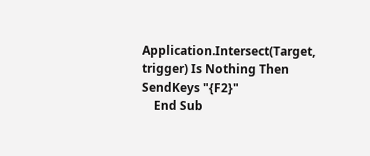Application.Intersect(Target, trigger) Is Nothing Then SendKeys "{F2}"
    End Sub